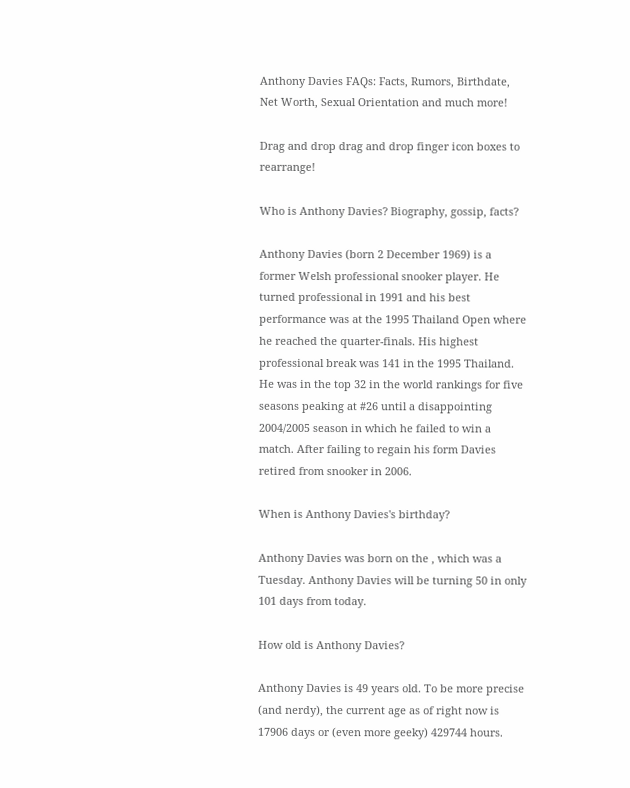Anthony Davies FAQs: Facts, Rumors, Birthdate, Net Worth, Sexual Orientation and much more!

Drag and drop drag and drop finger icon boxes to rearrange!

Who is Anthony Davies? Biography, gossip, facts?

Anthony Davies (born 2 December 1969) is a former Welsh professional snooker player. He turned professional in 1991 and his best performance was at the 1995 Thailand Open where he reached the quarter-finals. His highest professional break was 141 in the 1995 Thailand. He was in the top 32 in the world rankings for five seasons peaking at #26 until a disappointing 2004/2005 season in which he failed to win a match. After failing to regain his form Davies retired from snooker in 2006.

When is Anthony Davies's birthday?

Anthony Davies was born on the , which was a Tuesday. Anthony Davies will be turning 50 in only 101 days from today.

How old is Anthony Davies?

Anthony Davies is 49 years old. To be more precise (and nerdy), the current age as of right now is 17906 days or (even more geeky) 429744 hours.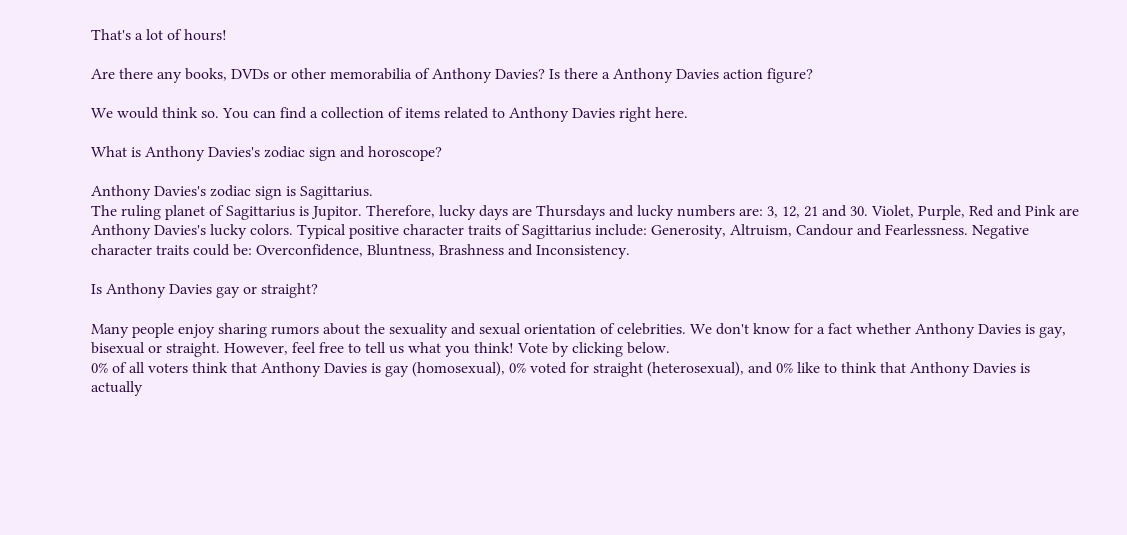That's a lot of hours!

Are there any books, DVDs or other memorabilia of Anthony Davies? Is there a Anthony Davies action figure?

We would think so. You can find a collection of items related to Anthony Davies right here.

What is Anthony Davies's zodiac sign and horoscope?

Anthony Davies's zodiac sign is Sagittarius.
The ruling planet of Sagittarius is Jupitor. Therefore, lucky days are Thursdays and lucky numbers are: 3, 12, 21 and 30. Violet, Purple, Red and Pink are Anthony Davies's lucky colors. Typical positive character traits of Sagittarius include: Generosity, Altruism, Candour and Fearlessness. Negative character traits could be: Overconfidence, Bluntness, Brashness and Inconsistency.

Is Anthony Davies gay or straight?

Many people enjoy sharing rumors about the sexuality and sexual orientation of celebrities. We don't know for a fact whether Anthony Davies is gay, bisexual or straight. However, feel free to tell us what you think! Vote by clicking below.
0% of all voters think that Anthony Davies is gay (homosexual), 0% voted for straight (heterosexual), and 0% like to think that Anthony Davies is actually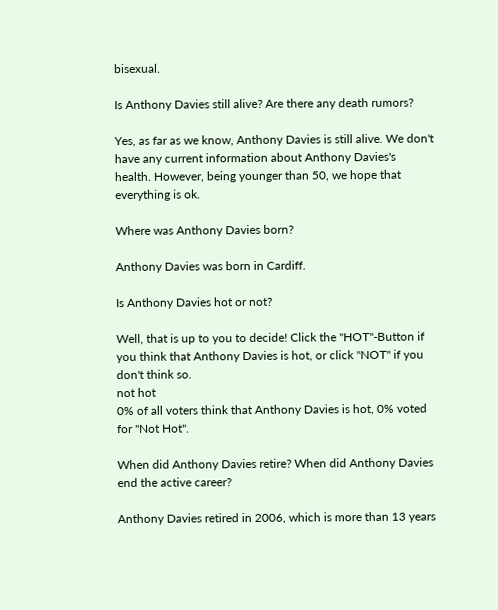bisexual.

Is Anthony Davies still alive? Are there any death rumors?

Yes, as far as we know, Anthony Davies is still alive. We don't have any current information about Anthony Davies's health. However, being younger than 50, we hope that everything is ok.

Where was Anthony Davies born?

Anthony Davies was born in Cardiff.

Is Anthony Davies hot or not?

Well, that is up to you to decide! Click the "HOT"-Button if you think that Anthony Davies is hot, or click "NOT" if you don't think so.
not hot
0% of all voters think that Anthony Davies is hot, 0% voted for "Not Hot".

When did Anthony Davies retire? When did Anthony Davies end the active career?

Anthony Davies retired in 2006, which is more than 13 years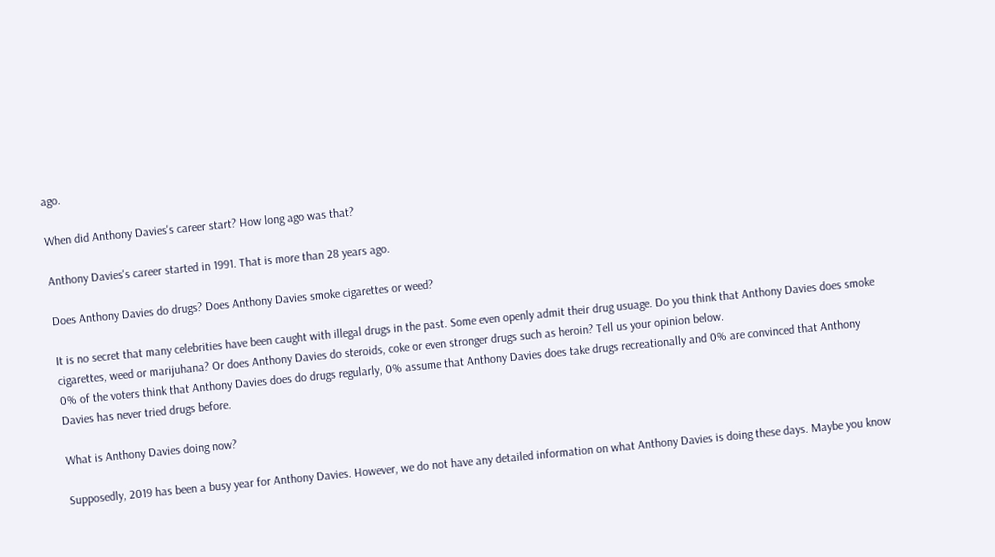ago.

When did Anthony Davies's career start? How long ago was that?

Anthony Davies's career started in 1991. That is more than 28 years ago.

Does Anthony Davies do drugs? Does Anthony Davies smoke cigarettes or weed?

It is no secret that many celebrities have been caught with illegal drugs in the past. Some even openly admit their drug usuage. Do you think that Anthony Davies does smoke cigarettes, weed or marijuhana? Or does Anthony Davies do steroids, coke or even stronger drugs such as heroin? Tell us your opinion below.
0% of the voters think that Anthony Davies does do drugs regularly, 0% assume that Anthony Davies does take drugs recreationally and 0% are convinced that Anthony Davies has never tried drugs before.

What is Anthony Davies doing now?

Supposedly, 2019 has been a busy year for Anthony Davies. However, we do not have any detailed information on what Anthony Davies is doing these days. Maybe you know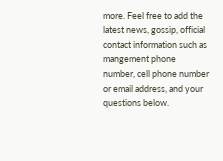more. Feel free to add the latest news, gossip, official contact information such as mangement phone number, cell phone number or email address, and your questions below.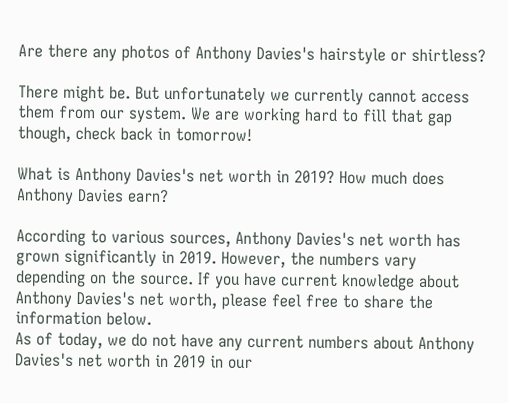Are there any photos of Anthony Davies's hairstyle or shirtless?

There might be. But unfortunately we currently cannot access them from our system. We are working hard to fill that gap though, check back in tomorrow!

What is Anthony Davies's net worth in 2019? How much does Anthony Davies earn?

According to various sources, Anthony Davies's net worth has grown significantly in 2019. However, the numbers vary depending on the source. If you have current knowledge about Anthony Davies's net worth, please feel free to share the information below.
As of today, we do not have any current numbers about Anthony Davies's net worth in 2019 in our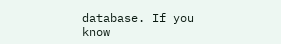database. If you know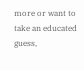more or want to take an educated guess,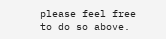please feel free to do so above.